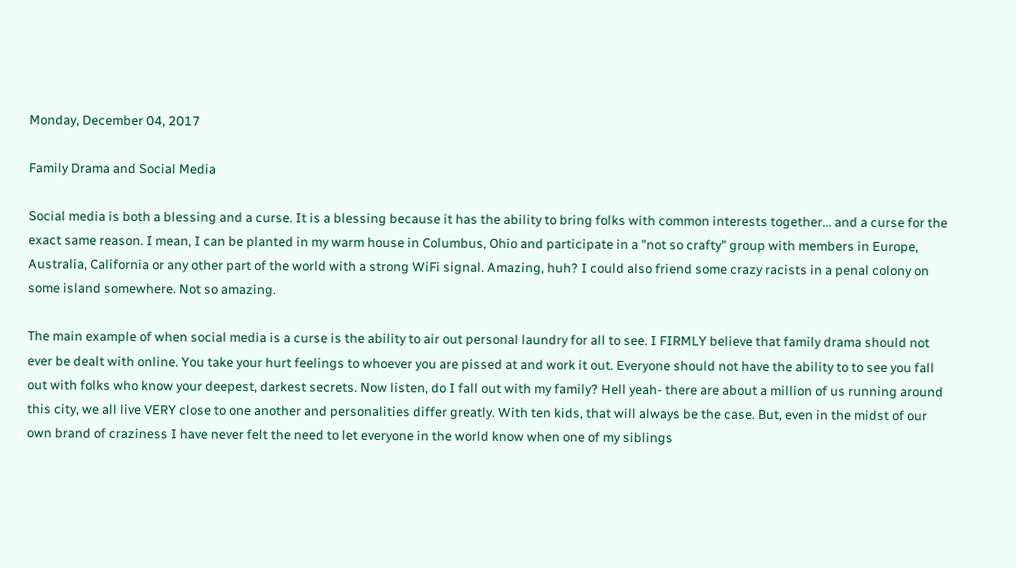Monday, December 04, 2017

Family Drama and Social Media

Social media is both a blessing and a curse. It is a blessing because it has the ability to bring folks with common interests together... and a curse for the exact same reason. I mean, I can be planted in my warm house in Columbus, Ohio and participate in a "not so crafty" group with members in Europe, Australia, California or any other part of the world with a strong WiFi signal. Amazing, huh? I could also friend some crazy racists in a penal colony on some island somewhere. Not so amazing.

The main example of when social media is a curse is the ability to air out personal laundry for all to see. I FIRMLY believe that family drama should not ever be dealt with online. You take your hurt feelings to whoever you are pissed at and work it out. Everyone should not have the ability to to see you fall out with folks who know your deepest, darkest secrets. Now listen, do I fall out with my family? Hell yeah- there are about a million of us running around this city, we all live VERY close to one another and personalities differ greatly. With ten kids, that will always be the case. But, even in the midst of our own brand of craziness I have never felt the need to let everyone in the world know when one of my siblings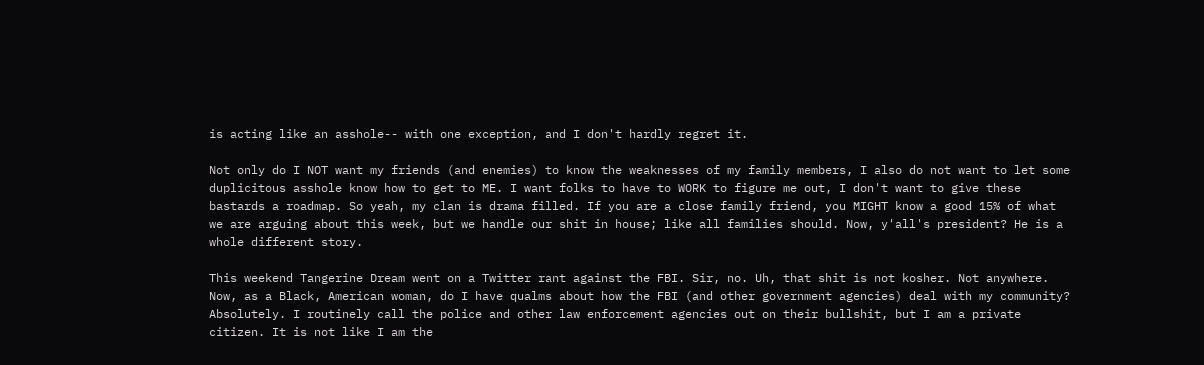is acting like an asshole-- with one exception, and I don't hardly regret it.

Not only do I NOT want my friends (and enemies) to know the weaknesses of my family members, I also do not want to let some duplicitous asshole know how to get to ME. I want folks to have to WORK to figure me out, I don't want to give these bastards a roadmap. So yeah, my clan is drama filled. If you are a close family friend, you MIGHT know a good 15% of what we are arguing about this week, but we handle our shit in house; like all families should. Now, y'all's president? He is a whole different story.

This weekend Tangerine Dream went on a Twitter rant against the FBI. Sir, no. Uh, that shit is not kosher. Not anywhere. Now, as a Black, American woman, do I have qualms about how the FBI (and other government agencies) deal with my community? Absolutely. I routinely call the police and other law enforcement agencies out on their bullshit, but I am a private citizen. It is not like I am the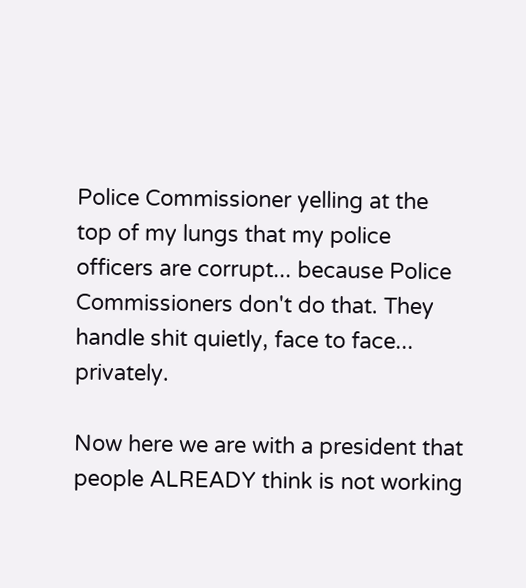Police Commissioner yelling at the top of my lungs that my police officers are corrupt... because Police Commissioners don't do that. They handle shit quietly, face to face... privately.

Now here we are with a president that people ALREADY think is not working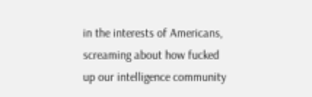in the interests of Americans, screaming about how fucked up our intelligence community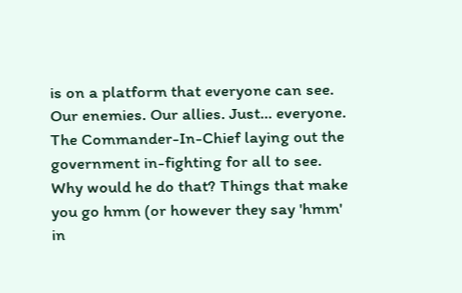is on a platform that everyone can see. Our enemies. Our allies. Just... everyone. The Commander-In-Chief laying out the government in-fighting for all to see. Why would he do that? Things that make you go hmm (or however they say 'hmm' in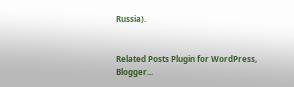Russia).


Related Posts Plugin for WordPress, Blogger...